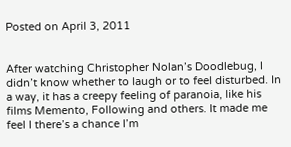Posted on April 3, 2011


After watching Christopher Nolan’s Doodlebug, I didn’t know whether to laugh or to feel disturbed. In a way, it has a creepy feeling of paranoia, like his films Memento, Following and others. It made me feel I there’s a chance I’m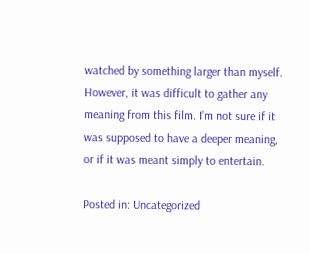watched by something larger than myself. However, it was difficult to gather any meaning from this film. I’m not sure if it was supposed to have a deeper meaning, or if it was meant simply to entertain.

Posted in: Uncategorized